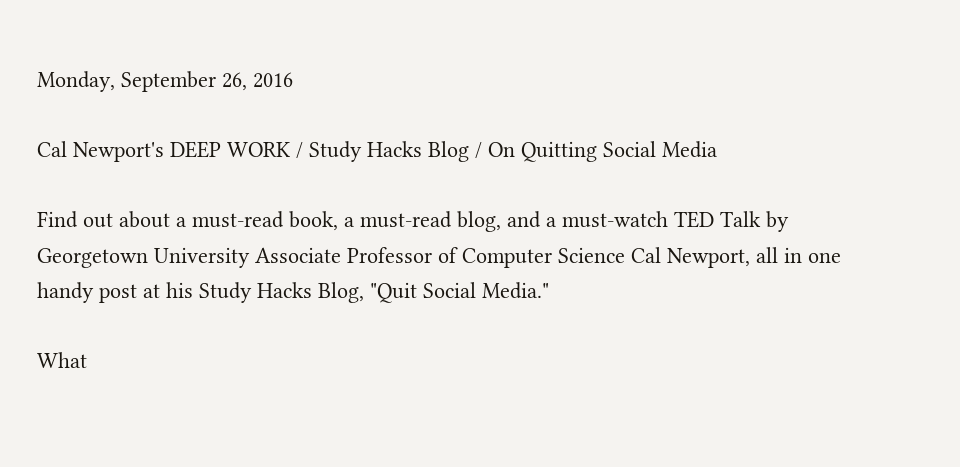Monday, September 26, 2016

Cal Newport's DEEP WORK / Study Hacks Blog / On Quitting Social Media

Find out about a must-read book, a must-read blog, and a must-watch TED Talk by Georgetown University Associate Professor of Computer Science Cal Newport, all in one handy post at his Study Hacks Blog, "Quit Social Media."

What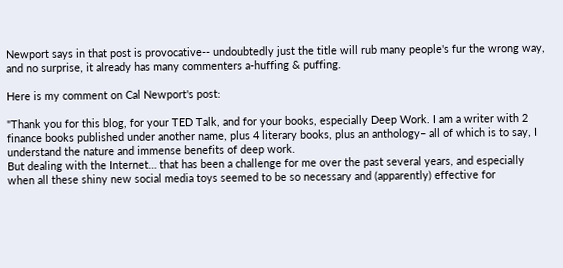Newport says in that post is provocative-- undoubtedly just the title will rub many people's fur the wrong way, and no surprise, it already has many commenters a-huffing & puffing.

Here is my comment on Cal Newport's post:

"Thank you for this blog, for your TED Talk, and for your books, especially Deep Work. I am a writer with 2 finance books published under another name, plus 4 literary books, plus an anthology– all of which is to say, I understand the nature and immense benefits of deep work.
But dealing with the Internet… that has been a challenge for me over the past several years, and especially when all these shiny new social media toys seemed to be so necessary and (apparently) effective for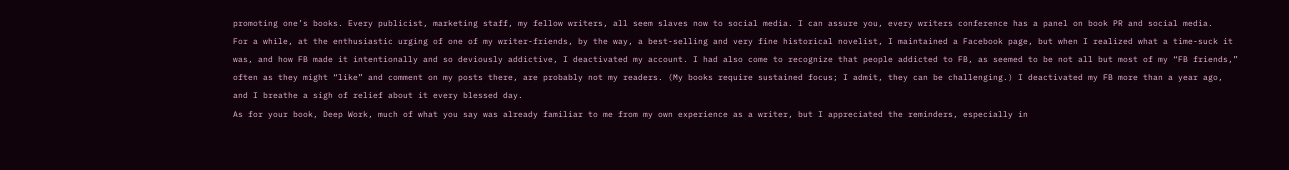promoting one’s books. Every publicist, marketing staff, my fellow writers, all seem slaves now to social media. I can assure you, every writers conference has a panel on book PR and social media.
For a while, at the enthusiastic urging of one of my writer-friends, by the way, a best-selling and very fine historical novelist, I maintained a Facebook page, but when I realized what a time-suck it was, and how FB made it intentionally and so deviously addictive, I deactivated my account. I had also come to recognize that people addicted to FB, as seemed to be not all but most of my “FB friends,” often as they might “like” and comment on my posts there, are probably not my readers. (My books require sustained focus; I admit, they can be challenging.) I deactivated my FB more than a year ago, and I breathe a sigh of relief about it every blessed day.
As for your book, Deep Work, much of what you say was already familiar to me from my own experience as a writer, but I appreciated the reminders, especially in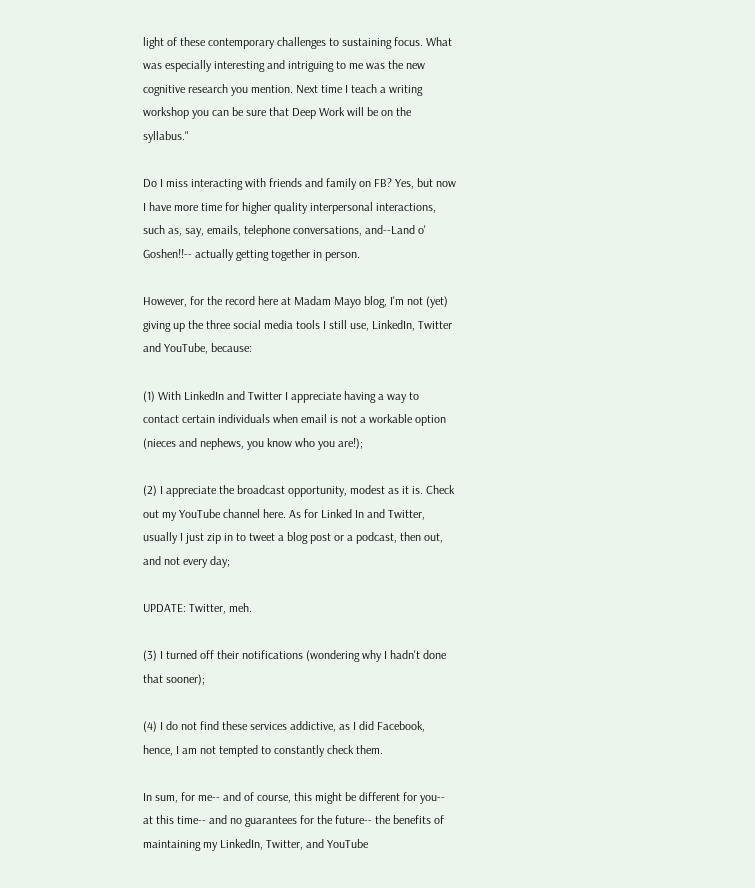light of these contemporary challenges to sustaining focus. What was especially interesting and intriguing to me was the new cognitive research you mention. Next time I teach a writing workshop you can be sure that Deep Work will be on the syllabus."

Do I miss interacting with friends and family on FB? Yes, but now I have more time for higher quality interpersonal interactions, such as, say, emails, telephone conversations, and--Land o' Goshen!!-- actually getting together in person.

However, for the record here at Madam Mayo blog, I'm not (yet) giving up the three social media tools I still use, LinkedIn, Twitter and YouTube, because:

(1) With LinkedIn and Twitter I appreciate having a way to contact certain individuals when email is not a workable option (nieces and nephews, you know who you are!);

(2) I appreciate the broadcast opportunity, modest as it is. Check out my YouTube channel here. As for Linked In and Twitter, usually I just zip in to tweet a blog post or a podcast, then out, and not every day;

UPDATE: Twitter, meh.

(3) I turned off their notifications (wondering why I hadn't done that sooner);

(4) I do not find these services addictive, as I did Facebook, hence, I am not tempted to constantly check them.

In sum, for me-- and of course, this might be different for you-- at this time-- and no guarantees for the future-- the benefits of maintaining my LinkedIn, Twitter, and YouTube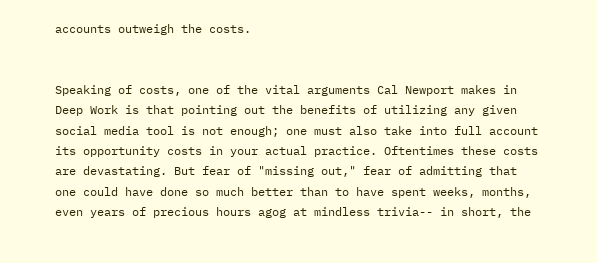accounts outweigh the costs.


Speaking of costs, one of the vital arguments Cal Newport makes in Deep Work is that pointing out the benefits of utilizing any given social media tool is not enough; one must also take into full account its opportunity costs in your actual practice. Oftentimes these costs are devastating. But fear of "missing out," fear of admitting that one could have done so much better than to have spent weeks, months, even years of precious hours agog at mindless trivia-- in short, the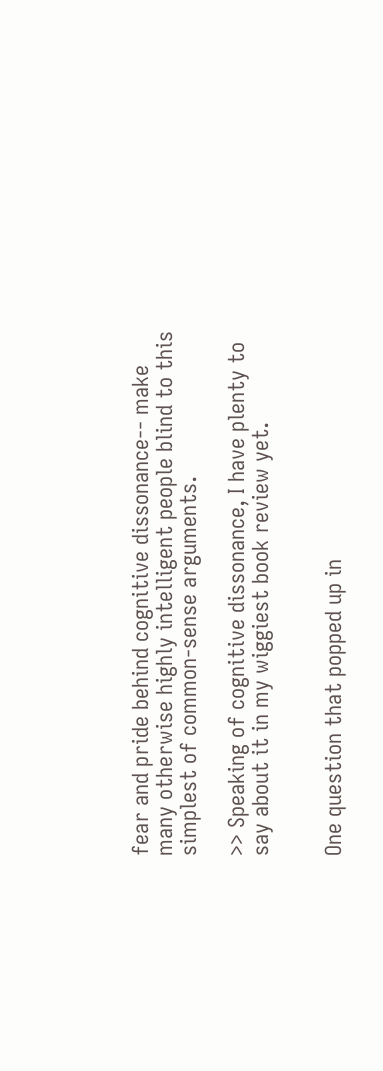fear and pride behind cognitive dissonance-- make many otherwise highly intelligent people blind to this simplest of common-sense arguments.

>> Speaking of cognitive dissonance, I have plenty to say about it in my wiggiest book review yet.


One question that popped up in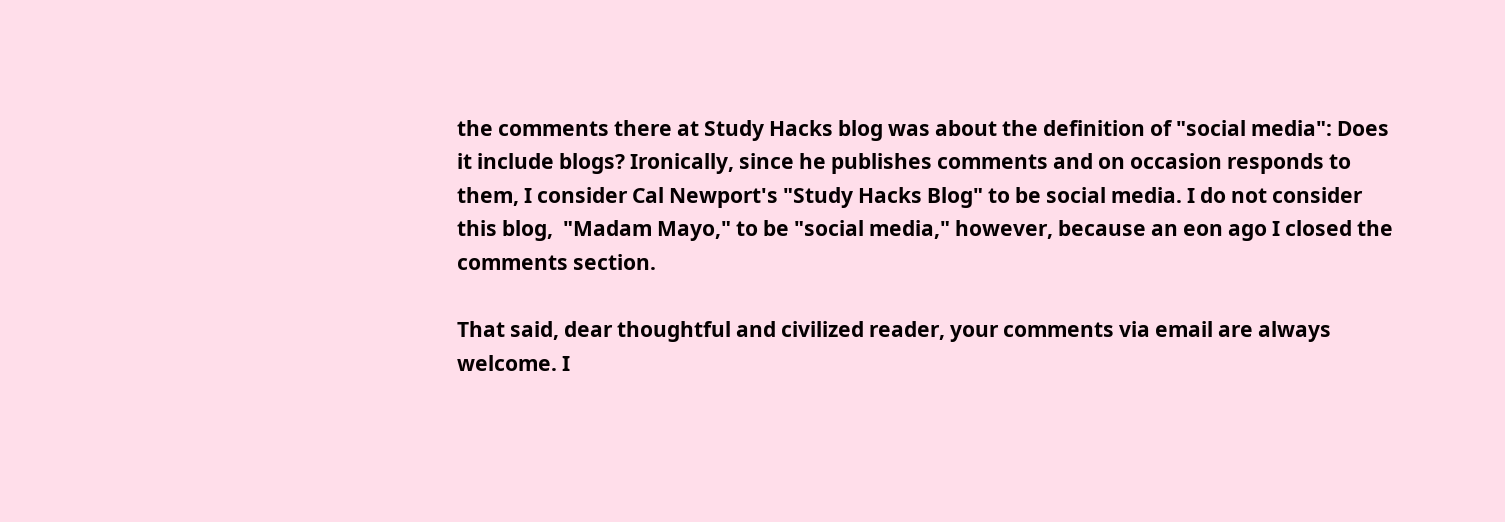the comments there at Study Hacks blog was about the definition of "social media": Does it include blogs? Ironically, since he publishes comments and on occasion responds to them, I consider Cal Newport's "Study Hacks Blog" to be social media. I do not consider this blog,  "Madam Mayo," to be "social media," however, because an eon ago I closed the comments section.

That said, dear thoughtful and civilized reader, your comments via email are always welcome. I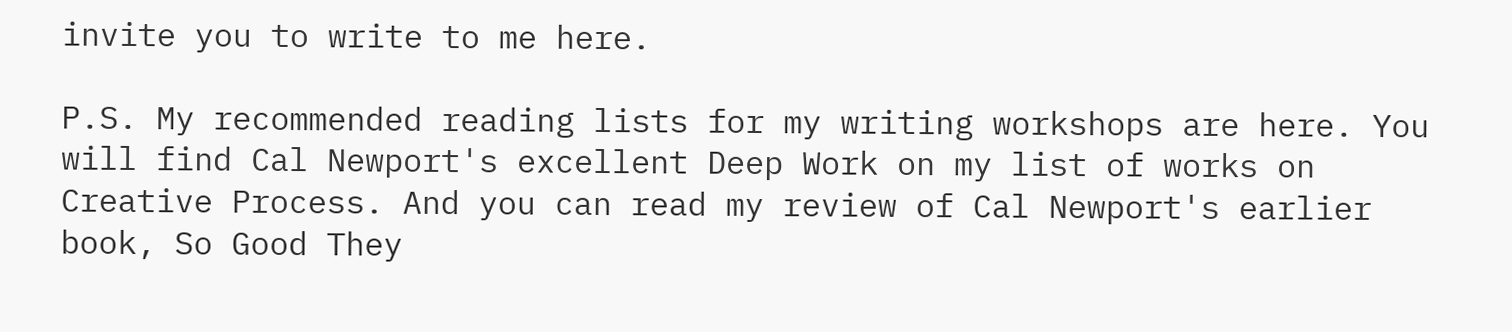invite you to write to me here.

P.S. My recommended reading lists for my writing workshops are here. You will find Cal Newport's excellent Deep Work on my list of works on Creative Process. And you can read my review of Cal Newport's earlier book, So Good They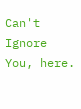Can't Ignore You, here.